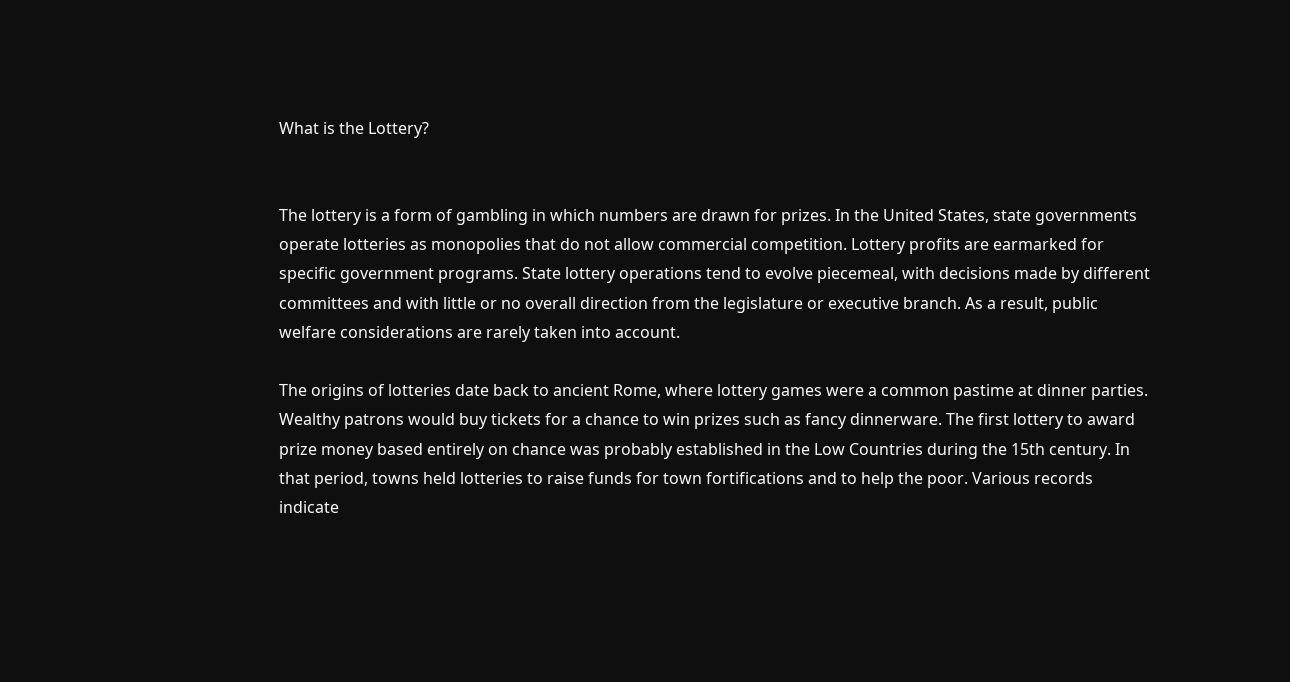What is the Lottery?


The lottery is a form of gambling in which numbers are drawn for prizes. In the United States, state governments operate lotteries as monopolies that do not allow commercial competition. Lottery profits are earmarked for specific government programs. State lottery operations tend to evolve piecemeal, with decisions made by different committees and with little or no overall direction from the legislature or executive branch. As a result, public welfare considerations are rarely taken into account.

The origins of lotteries date back to ancient Rome, where lottery games were a common pastime at dinner parties. Wealthy patrons would buy tickets for a chance to win prizes such as fancy dinnerware. The first lottery to award prize money based entirely on chance was probably established in the Low Countries during the 15th century. In that period, towns held lotteries to raise funds for town fortifications and to help the poor. Various records indicate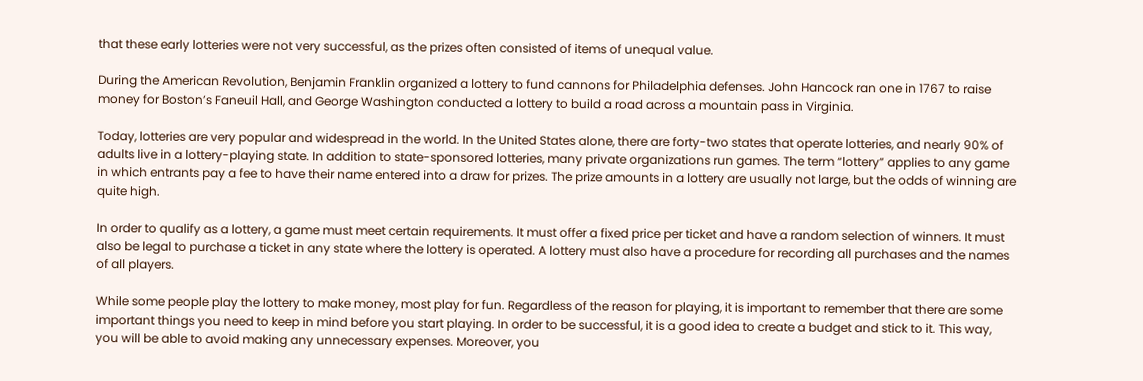that these early lotteries were not very successful, as the prizes often consisted of items of unequal value.

During the American Revolution, Benjamin Franklin organized a lottery to fund cannons for Philadelphia defenses. John Hancock ran one in 1767 to raise money for Boston’s Faneuil Hall, and George Washington conducted a lottery to build a road across a mountain pass in Virginia.

Today, lotteries are very popular and widespread in the world. In the United States alone, there are forty-two states that operate lotteries, and nearly 90% of adults live in a lottery-playing state. In addition to state-sponsored lotteries, many private organizations run games. The term “lottery” applies to any game in which entrants pay a fee to have their name entered into a draw for prizes. The prize amounts in a lottery are usually not large, but the odds of winning are quite high.

In order to qualify as a lottery, a game must meet certain requirements. It must offer a fixed price per ticket and have a random selection of winners. It must also be legal to purchase a ticket in any state where the lottery is operated. A lottery must also have a procedure for recording all purchases and the names of all players.

While some people play the lottery to make money, most play for fun. Regardless of the reason for playing, it is important to remember that there are some important things you need to keep in mind before you start playing. In order to be successful, it is a good idea to create a budget and stick to it. This way, you will be able to avoid making any unnecessary expenses. Moreover, you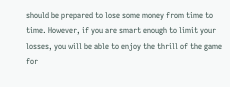should be prepared to lose some money from time to time. However, if you are smart enough to limit your losses, you will be able to enjoy the thrill of the game for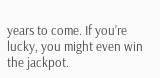years to come. If you’re lucky, you might even win the jackpot.